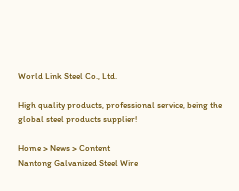World Link Steel Co., Ltd.

High quality products, professional service, being the global steel products supplier!

Home > News > Content
Nantong Galvanized Steel Wire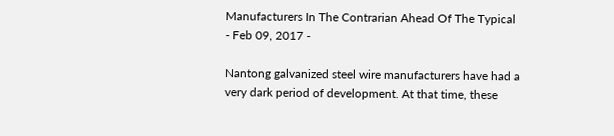Manufacturers In The Contrarian Ahead Of The Typical
- Feb 09, 2017 -

Nantong galvanized steel wire manufacturers have had a very dark period of development. At that time, these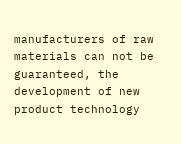manufacturers of raw materials can not be guaranteed, the development of new product technology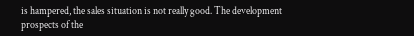is hampered, the sales situation is not really good. The development prospects of the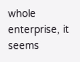whole enterprise, it seems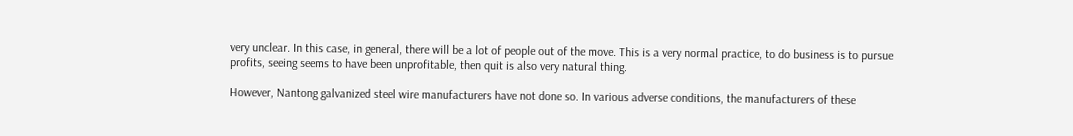very unclear. In this case, in general, there will be a lot of people out of the move. This is a very normal practice, to do business is to pursue profits, seeing seems to have been unprofitable, then quit is also very natural thing.

However, Nantong galvanized steel wire manufacturers have not done so. In various adverse conditions, the manufacturers of these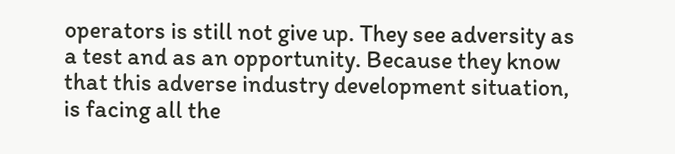operators is still not give up. They see adversity as a test and as an opportunity. Because they know that this adverse industry development situation, is facing all the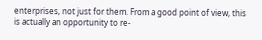enterprises, not just for them. From a good point of view, this is actually an opportunity to re-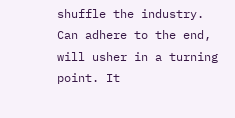shuffle the industry. Can adhere to the end, will usher in a turning point. It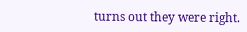turns out they were right.